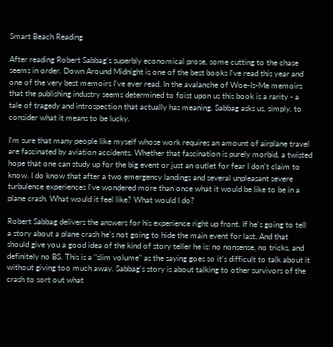Smart Beach Reading

After reading Robert Sabbag's superbly economical prose, some cutting to the chase seems in order. Down Around Midnight is one of the best books I've read this year and one of the very best memoirs I've ever read. In the avalanche of Woe-Is-Me memoirs that the publishing industry seems determined to foist upon us this book is a rarity - a tale of tragedy and introspection that actually has meaning. Sabbag asks us, simply, to consider what it means to be lucky.

I'm sure that many people like myself whose work requires an amount of airplane travel are fascinated by aviation accidents. Whether that fascination is purely morbid, a twisted hope that one can study up for the big event or just an outlet for fear I don't claim to know. I do know that after a two emergency landings and several unpleasant severe turbulence experiences I've wondered more than once what it would be like to be in a plane crash. What would it feel like? What would I do?

Robert Sabbag delivers the answers for his experience right up front. If he's going to tell a story about a plane crash he's not going to hide the main event for last. And that should give you a good idea of the kind of story teller he is: no nonsense, no tricks, and definitely no BS. This is a "slim volume" as the saying goes so it's difficult to talk about it without giving too much away. Sabbag's story is about talking to other survivors of the crash to sort out what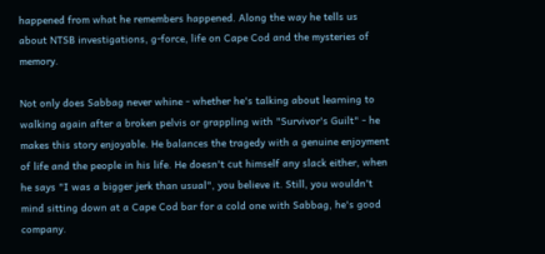happened from what he remembers happened. Along the way he tells us about NTSB investigations, g-force, life on Cape Cod and the mysteries of memory.

Not only does Sabbag never whine - whether he's talking about learning to walking again after a broken pelvis or grappling with "Survivor's Guilt" - he makes this story enjoyable. He balances the tragedy with a genuine enjoyment of life and the people in his life. He doesn't cut himself any slack either, when he says "I was a bigger jerk than usual", you believe it. Still, you wouldn't mind sitting down at a Cape Cod bar for a cold one with Sabbag, he's good company.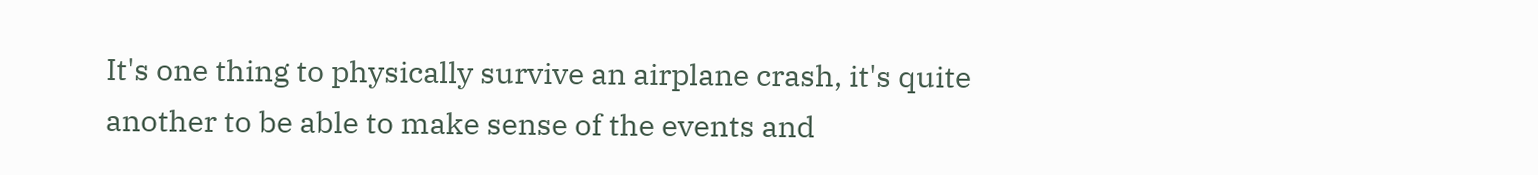It's one thing to physically survive an airplane crash, it's quite another to be able to make sense of the events and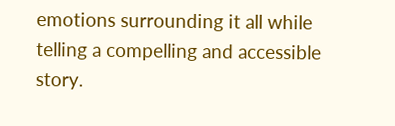emotions surrounding it all while telling a compelling and accessible story.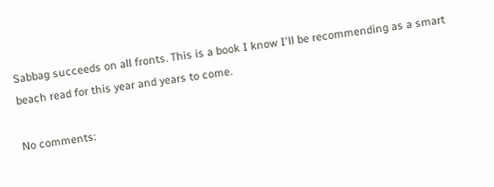Sabbag succeeds on all fronts. This is a book I know I'll be recommending as a smart beach read for this year and years to come.

No comments: